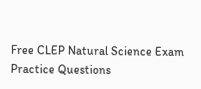Free CLEP Natural Science Exam Practice Questions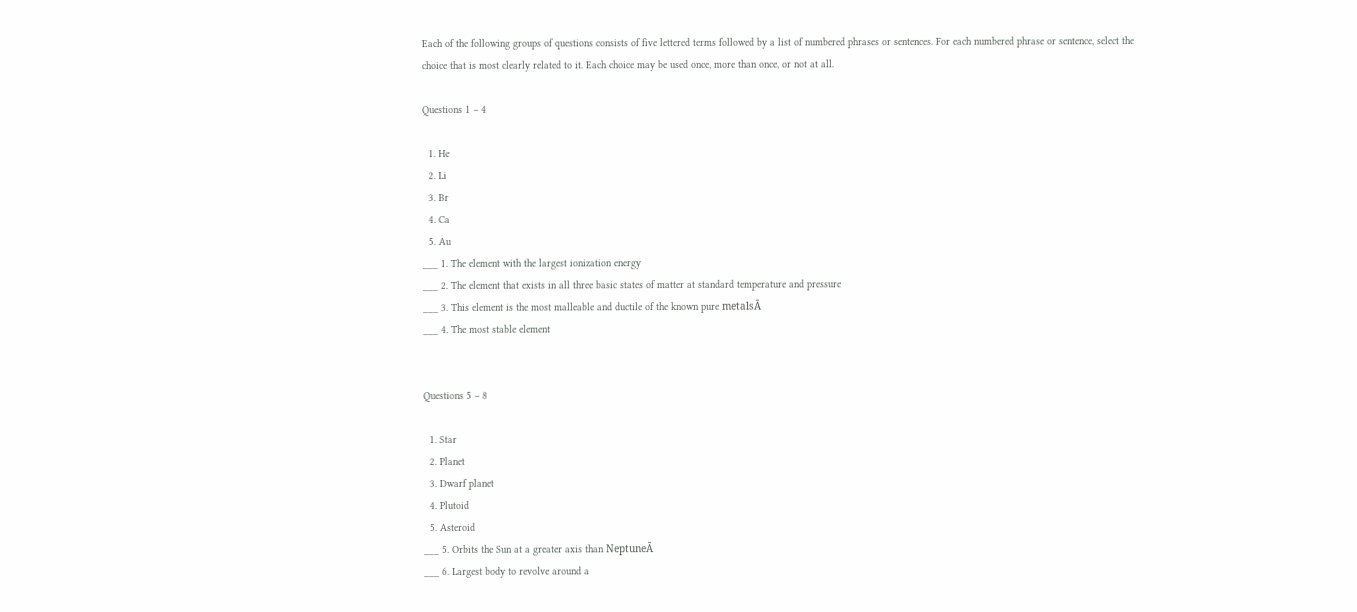Each of the following groups of questions consists of five lettered terms followed by a list of numbered phrases or sentences. For each numbered phrase or sentence, select the choice that is most clearly related to it. Each choice may be used once, more than once, or not at all.

Questions 1 – 4

  1. He
  2. Li
  3. Br
  4. Ca
  5. Au
___ 1. The element with the largest ionization energy
___ 2. The element that exists in all three basic states of matter at standard temperature and pressure
___ 3. This element is the most malleable and ductile of the known pure metalsĀ
___ 4. The most stable element


Questions 5 – 8

  1. Star
  2. Planet
  3. Dwarf planet
  4. Plutoid
  5. Asteroid
___ 5. Orbits the Sun at a greater axis than NeptuneĀ
___ 6. Largest body to revolve around a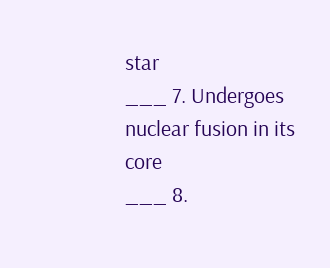star
___ 7. Undergoes nuclear fusion in its core
___ 8.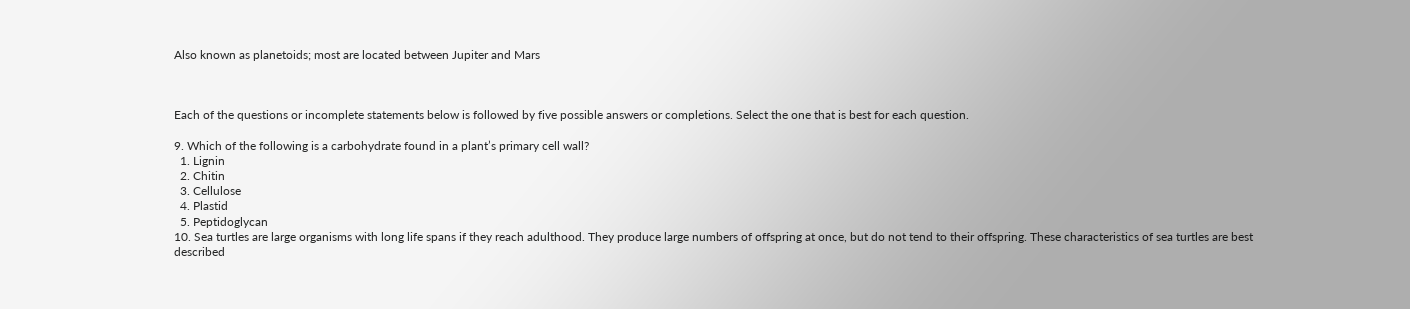Also known as planetoids; most are located between Jupiter and Mars



Each of the questions or incomplete statements below is followed by five possible answers or completions. Select the one that is best for each question.

9. Which of the following is a carbohydrate found in a plant’s primary cell wall?
  1. Lignin
  2. Chitin
  3. Cellulose
  4. Plastid
  5. Peptidoglycan
10. Sea turtles are large organisms with long life spans if they reach adulthood. They produce large numbers of offspring at once, but do not tend to their offspring. These characteristics of sea turtles are best described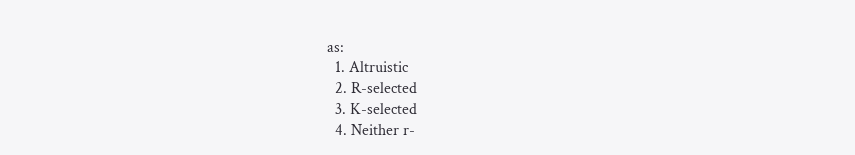as:
  1. Altruistic
  2. R-selected
  3. K-selected
  4. Neither r-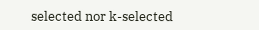selected nor k-selected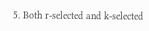5. Both r-selected and k-selected